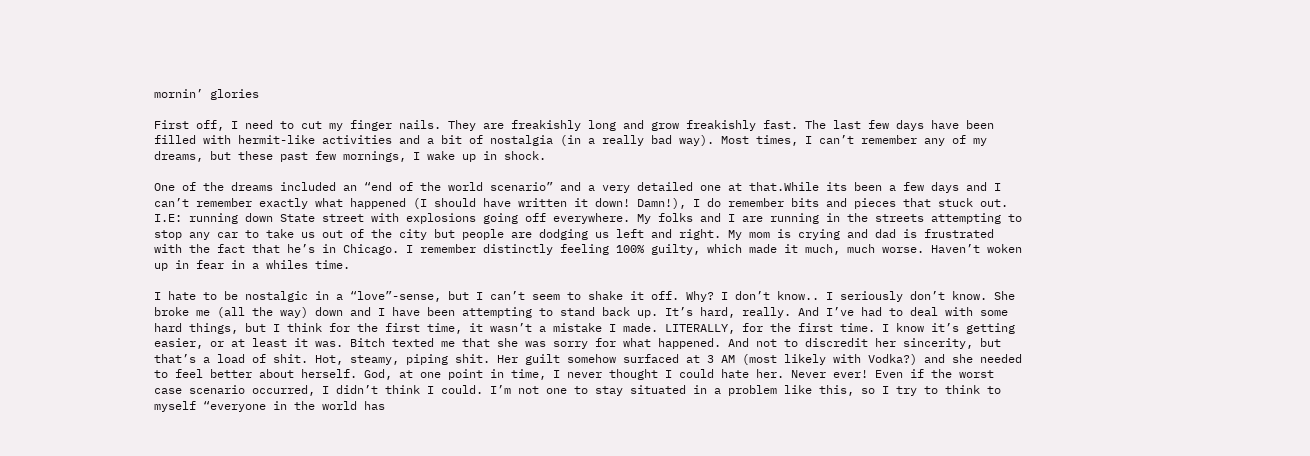mornin’ glories

First off, I need to cut my finger nails. They are freakishly long and grow freakishly fast. The last few days have been filled with hermit-like activities and a bit of nostalgia (in a really bad way). Most times, I can’t remember any of my dreams, but these past few mornings, I wake up in shock.

One of the dreams included an “end of the world scenario” and a very detailed one at that.While its been a few days and I can’t remember exactly what happened (I should have written it down! Damn!), I do remember bits and pieces that stuck out. I.E: running down State street with explosions going off everywhere. My folks and I are running in the streets attempting to stop any car to take us out of the city but people are dodging us left and right. My mom is crying and dad is frustrated with the fact that he’s in Chicago. I remember distinctly feeling 100% guilty, which made it much, much worse. Haven’t woken up in fear in a whiles time.

I hate to be nostalgic in a “love”-sense, but I can’t seem to shake it off. Why? I don’t know.. I seriously don’t know. She broke me (all the way) down and I have been attempting to stand back up. It’s hard, really. And I’ve had to deal with some hard things, but I think for the first time, it wasn’t a mistake I made. LITERALLY, for the first time. I know it’s getting easier, or at least it was. Bitch texted me that she was sorry for what happened. And not to discredit her sincerity, but that’s a load of shit. Hot, steamy, piping shit. Her guilt somehow surfaced at 3 AM (most likely with Vodka?) and she needed to feel better about herself. God, at one point in time, I never thought I could hate her. Never ever! Even if the worst case scenario occurred, I didn’t think I could. I’m not one to stay situated in a problem like this, so I try to think to myself “everyone in the world has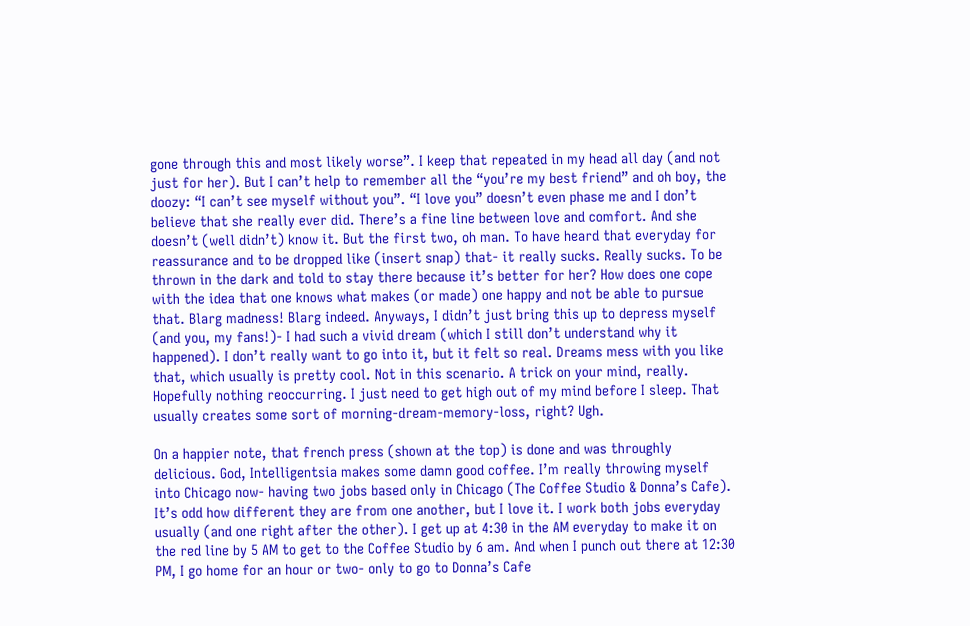gone through this and most likely worse”. I keep that repeated in my head all day (and not just for her). But I can’t help to remember all the “you’re my best friend” and oh boy, the doozy: “I can’t see myself without you”. “I love you” doesn’t even phase me and I don’t believe that she really ever did. There’s a fine line between love and comfort. And she doesn’t (well didn’t) know it. But the first two, oh man. To have heard that everyday for reassurance and to be dropped like (insert snap) that- it really sucks. Really sucks. To be thrown in the dark and told to stay there because it’s better for her? How does one cope with the idea that one knows what makes (or made) one happy and not be able to pursue that. Blarg madness! Blarg indeed. Anyways, I didn’t just bring this up to depress myself (and you, my fans!)- I had such a vivid dream (which I still don’t understand why it happened). I don’t really want to go into it, but it felt so real. Dreams mess with you like that, which usually is pretty cool. Not in this scenario. A trick on your mind, really. Hopefully nothing reoccurring. I just need to get high out of my mind before I sleep. That usually creates some sort of morning-dream-memory-loss, right? Ugh.

On a happier note, that french press (shown at the top) is done and was throughly delicious. God, Intelligentsia makes some damn good coffee. I’m really throwing myself into Chicago now- having two jobs based only in Chicago (The Coffee Studio & Donna’s Cafe). It’s odd how different they are from one another, but I love it. I work both jobs everyday usually (and one right after the other). I get up at 4:30 in the AM everyday to make it on the red line by 5 AM to get to the Coffee Studio by 6 am. And when I punch out there at 12:30 PM, I go home for an hour or two- only to go to Donna’s Cafe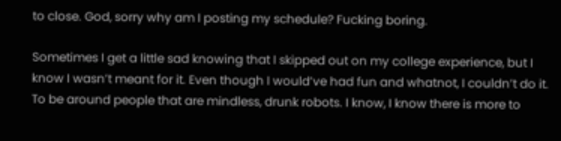to close. God, sorry why am I posting my schedule? Fucking boring.

Sometimes I get a little sad knowing that I skipped out on my college experience, but I know I wasn’t meant for it. Even though I would’ve had fun and whatnot, I couldn’t do it. To be around people that are mindless, drunk robots. I know, I know there is more to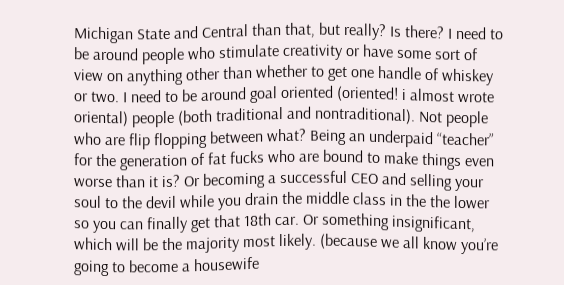Michigan State and Central than that, but really? Is there? I need to be around people who stimulate creativity or have some sort of view on anything other than whether to get one handle of whiskey or two. I need to be around goal oriented (oriented! i almost wrote oriental) people (both traditional and nontraditional). Not people who are flip flopping between what? Being an underpaid “teacher” for the generation of fat fucks who are bound to make things even worse than it is? Or becoming a successful CEO and selling your soul to the devil while you drain the middle class in the the lower so you can finally get that 18th car. Or something insignificant,  which will be the majority most likely. (because we all know you’re going to become a housewife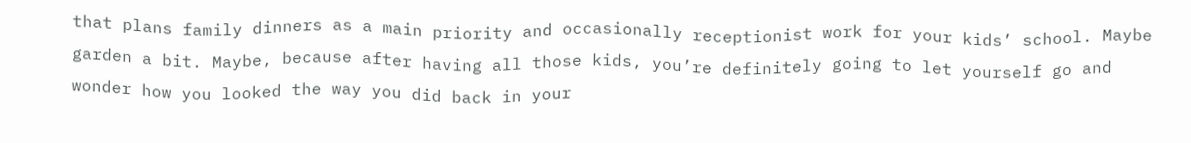that plans family dinners as a main priority and occasionally receptionist work for your kids’ school. Maybe garden a bit. Maybe, because after having all those kids, you’re definitely going to let yourself go and wonder how you looked the way you did back in your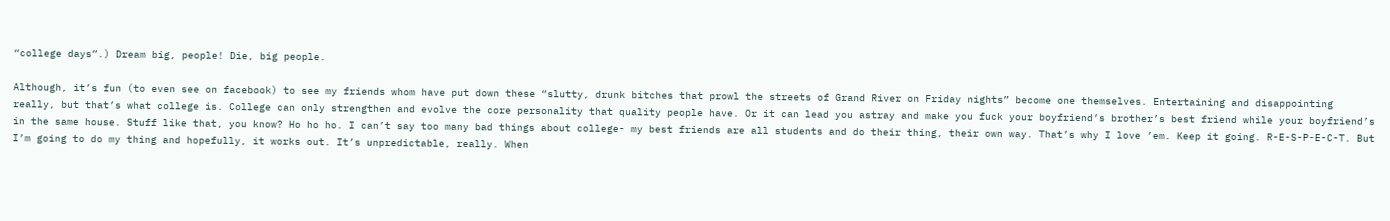“college days”.) Dream big, people! Die, big people.

Although, it’s fun (to even see on facebook) to see my friends whom have put down these “slutty, drunk bitches that prowl the streets of Grand River on Friday nights” become one themselves. Entertaining and disappointing really, but that’s what college is. College can only strengthen and evolve the core personality that quality people have. Or it can lead you astray and make you fuck your boyfriend’s brother’s best friend while your boyfriend’s in the same house. Stuff like that, you know? Ho ho ho. I can’t say too many bad things about college- my best friends are all students and do their thing, their own way. That’s why I love ’em. Keep it going. R-E-S-P-E-C-T. But I’m going to do my thing and hopefully, it works out. It’s unpredictable, really. When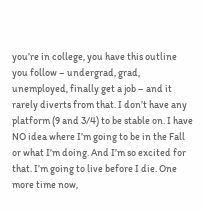you’re in college, you have this outline you follow – undergrad, grad, unemployed, finally get a job – and it rarely diverts from that. I don’t have any platform (9 and 3/4) to be stable on. I have NO idea where I’m going to be in the Fall or what I’m doing. And I’m so excited for that. I’m going to live before I die. One more time now,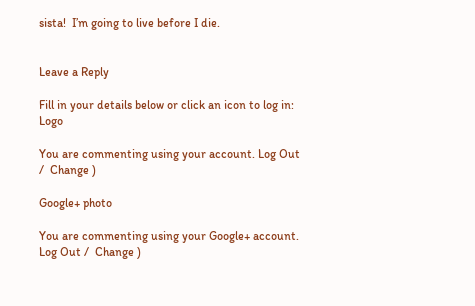sista!  I’m going to live before I die.


Leave a Reply

Fill in your details below or click an icon to log in: Logo

You are commenting using your account. Log Out /  Change )

Google+ photo

You are commenting using your Google+ account. Log Out /  Change )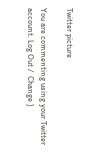Twitter picture

You are commenting using your Twitter account. Log Out /  Change )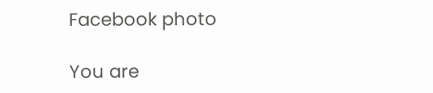Facebook photo

You are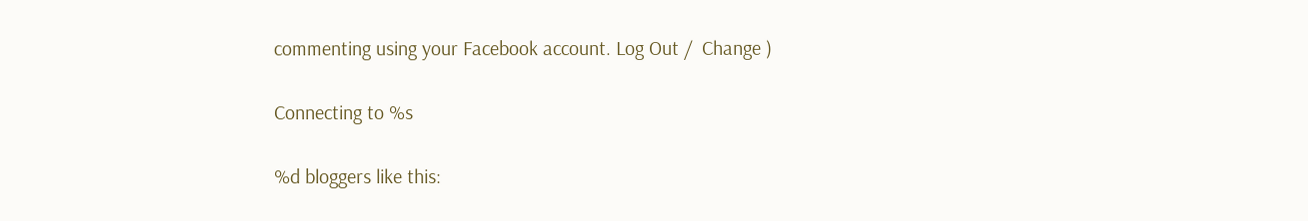commenting using your Facebook account. Log Out /  Change )

Connecting to %s

%d bloggers like this: